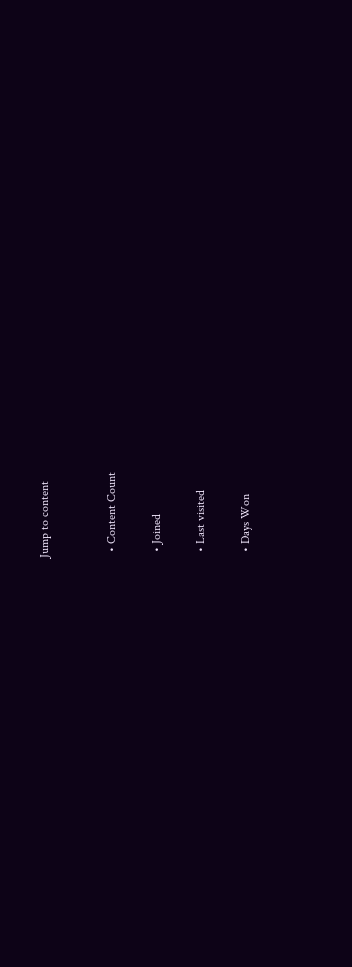Jump to content


  • Content Count

  • Joined

  • Last visited

  • Days Won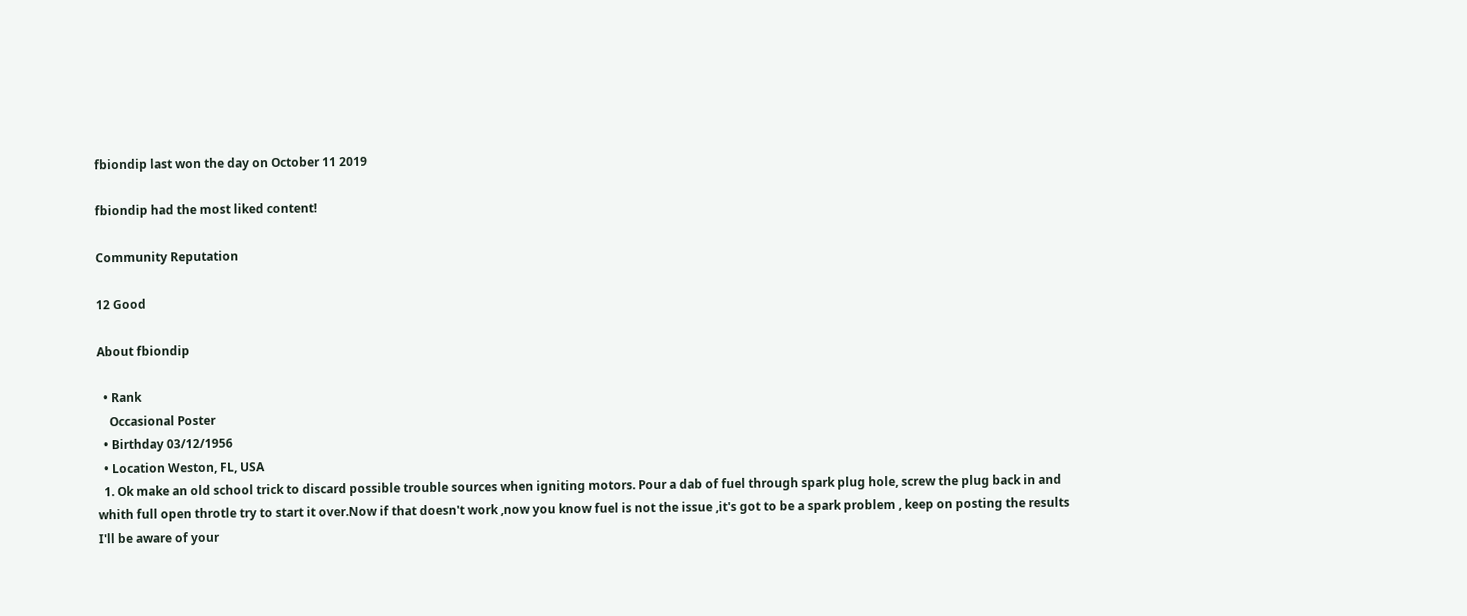fbiondip last won the day on October 11 2019

fbiondip had the most liked content!

Community Reputation

12 Good

About fbiondip

  • Rank
    Occasional Poster
  • Birthday 03/12/1956
  • Location Weston, FL, USA
  1. Ok make an old school trick to discard possible trouble sources when igniting motors. Pour a dab of fuel through spark plug hole, screw the plug back in and whith full open throtle try to start it over.Now if that doesn't work ,now you know fuel is not the issue ,it's got to be a spark problem , keep on posting the results I'll be aware of your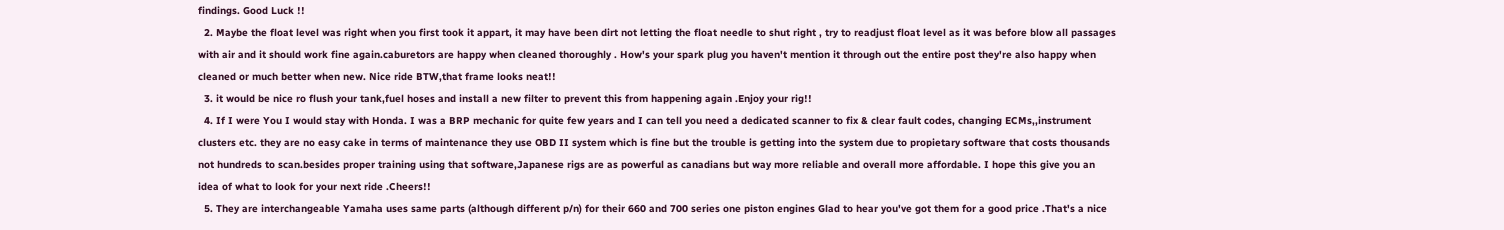findings. Good Luck !!
  2. Maybe the float level was right when you first took it appart, it may have been dirt not letting the float needle to shut right , try to readjust float level as it was before blow all passages with air and it should work fine again.caburetors are happy when cleaned thoroughly . How's your spark plug you haven't mention it through out the entire post they're also happy when cleaned or much better when new. Nice ride BTW,that frame looks neat!!
  3. it would be nice ro flush your tank,fuel hoses and install a new filter to prevent this from happening again .Enjoy your rig!!
  4. If I were You I would stay with Honda. I was a BRP mechanic for quite few years and I can tell you need a dedicated scanner to fix & clear fault codes, changing ECMs,,instrument clusters etc. they are no easy cake in terms of maintenance they use OBD II system which is fine but the trouble is getting into the system due to propietary software that costs thousands not hundreds to scan.besides proper training using that software,Japanese rigs are as powerful as canadians but way more reliable and overall more affordable. I hope this give you an idea of what to look for your next ride .Cheers!!
  5. They are interchangeable Yamaha uses same parts (although different p/n) for their 660 and 700 series one piston engines Glad to hear you've got them for a good price .That's a nice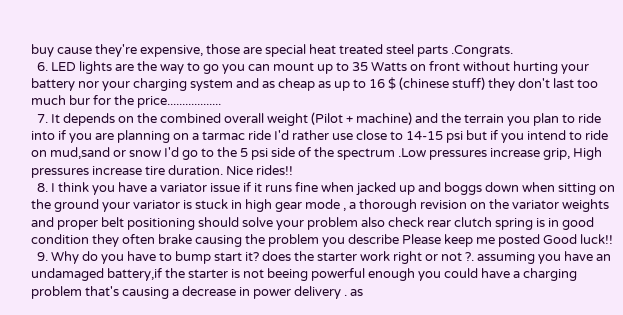buy cause they're expensive, those are special heat treated steel parts .Congrats.
  6. LED lights are the way to go you can mount up to 35 Watts on front without hurting your battery nor your charging system and as cheap as up to 16 $ (chinese stuff) they don't last too much bur for the price..................
  7. It depends on the combined overall weight (Pilot + machine) and the terrain you plan to ride into if you are planning on a tarmac ride I'd rather use close to 14-15 psi but if you intend to ride on mud,sand or snow I'd go to the 5 psi side of the spectrum .Low pressures increase grip, High pressures increase tire duration. Nice rides!!
  8. I think you have a variator issue if it runs fine when jacked up and boggs down when sitting on the ground your variator is stuck in high gear mode , a thorough revision on the variator weights and proper belt positioning should solve your problem also check rear clutch spring is in good condition they often brake causing the problem you describe Please keep me posted Good luck!!
  9. Why do you have to bump start it? does the starter work right or not ?. assuming you have an undamaged battery,if the starter is not beeing powerful enough you could have a charging problem that's causing a decrease in power delivery . as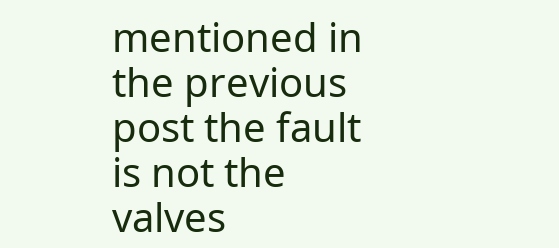mentioned in the previous post the fault is not the valves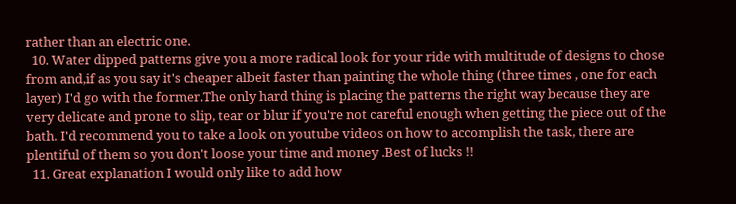rather than an electric one.
  10. Water dipped patterns give you a more radical look for your ride with multitude of designs to chose from and,if as you say it's cheaper albeit faster than painting the whole thing (three times , one for each layer) I'd go with the former.The only hard thing is placing the patterns the right way because they are very delicate and prone to slip, tear or blur if you're not careful enough when getting the piece out of the bath. I'd recommend you to take a look on youtube videos on how to accomplish the task, there are plentiful of them so you don't loose your time and money .Best of lucks !!
  11. Great explanation I would only like to add how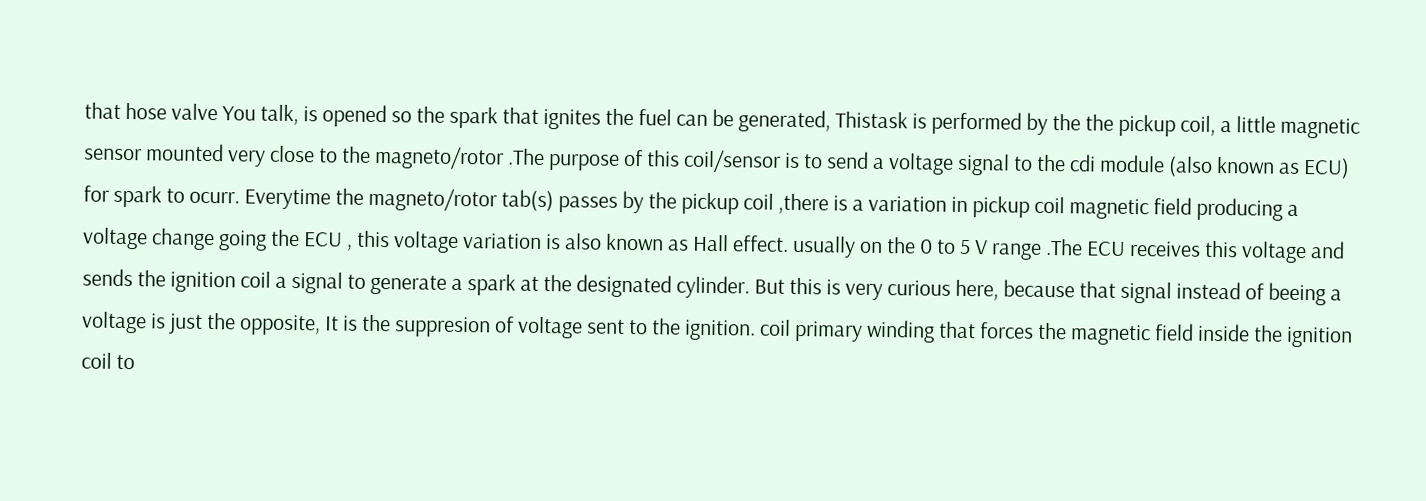that hose valve You talk, is opened so the spark that ignites the fuel can be generated, Thistask is performed by the the pickup coil, a little magnetic sensor mounted very close to the magneto/rotor .The purpose of this coil/sensor is to send a voltage signal to the cdi module (also known as ECU) for spark to ocurr. Everytime the magneto/rotor tab(s) passes by the pickup coil ,there is a variation in pickup coil magnetic field producing a voltage change going the ECU , this voltage variation is also known as Hall effect. usually on the 0 to 5 V range .The ECU receives this voltage and sends the ignition coil a signal to generate a spark at the designated cylinder. But this is very curious here, because that signal instead of beeing a voltage is just the opposite, It is the suppresion of voltage sent to the ignition. coil primary winding that forces the magnetic field inside the ignition coil to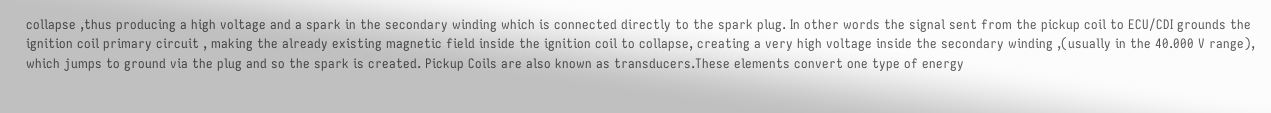collapse ,thus producing a high voltage and a spark in the secondary winding which is connected directly to the spark plug. In other words the signal sent from the pickup coil to ECU/CDI grounds the ignition coil primary circuit , making the already existing magnetic field inside the ignition coil to collapse, creating a very high voltage inside the secondary winding ,(usually in the 40.000 V range), which jumps to ground via the plug and so the spark is created. Pickup Coils are also known as transducers.These elements convert one type of energy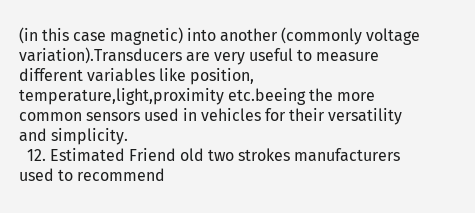(in this case magnetic) into another (commonly voltage variation).Transducers are very useful to measure different variables like position, temperature,light,proximity etc.beeing the more common sensors used in vehicles for their versatility and simplicity.
  12. Estimated Friend old two strokes manufacturers used to recommend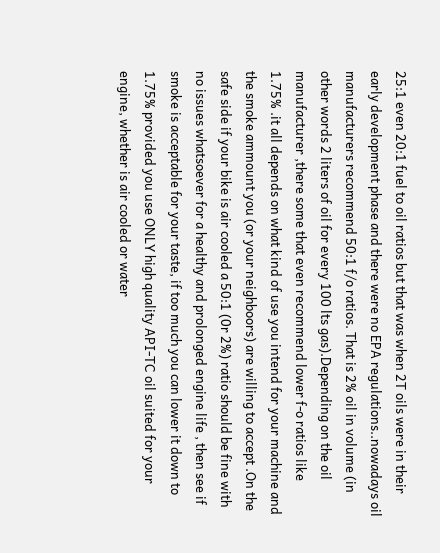25:1 even 20:1 fuel to oil ratios but that was when 2T oils were in their early development phase and there were no EPA regulations..nowadays oil manufacturers recommend 50:1 f/o ratios. That is 2% oil in volume (in other words 2 liters of oil for every 100 lts gas).Depending on the oil manufacturer ,there some that even recommend lower f-o ratios like 1.75% .it all depends on what kind of use you intend for your machine and the smoke ammount you (or your neighboors) are willing to accept .On the safe side if your bike is air cooled a 50:1 (0r 2%) ratio should be fine with no issues whatsoever for a healthy and prolonged engine life , then see if smoke is acceptable for your taste, if too much you can lower it down to 1.75% provided you use ONLY high quality API-TC oil suited for your engine, whether is air cooled or water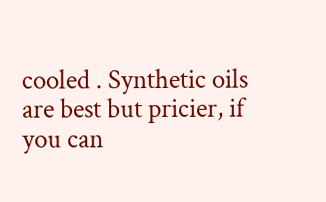cooled . Synthetic oils are best but pricier, if you can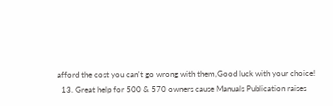afford the cost you can't go wrong with them,Good luck with your choice!
  13. Great help for 500 & 570 owners cause Manuals Publication raises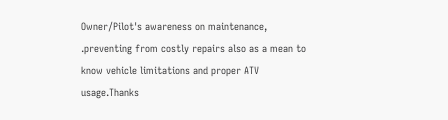Owner/Pilot's awareness on maintenance, .preventing from costly repairs also as a mean to know vehicle limitations and proper ATV usage.Thanks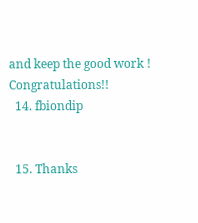and keep the good work ! Congratulations!!
  14. fbiondip


  15. Thanks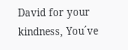David for your kindness, You´ve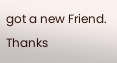got a new Friend. Thanks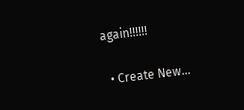again!!!!!!

  • Create New...